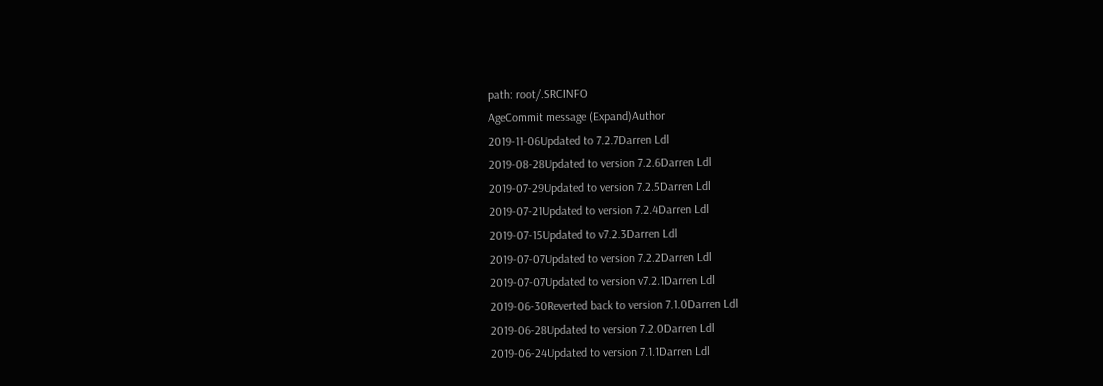path: root/.SRCINFO
AgeCommit message (Expand)Author
2019-11-06Updated to 7.2.7Darren Ldl
2019-08-28Updated to version 7.2.6Darren Ldl
2019-07-29Updated to version 7.2.5Darren Ldl
2019-07-21Updated to version 7.2.4Darren Ldl
2019-07-15Updated to v7.2.3Darren Ldl
2019-07-07Updated to version 7.2.2Darren Ldl
2019-07-07Updated to version v7.2.1Darren Ldl
2019-06-30Reverted back to version 7.1.0Darren Ldl
2019-06-28Updated to version 7.2.0Darren Ldl
2019-06-24Updated to version 7.1.1Darren Ldl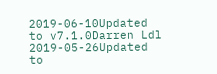2019-06-10Updated to v7.1.0Darren Ldl
2019-05-26Updated to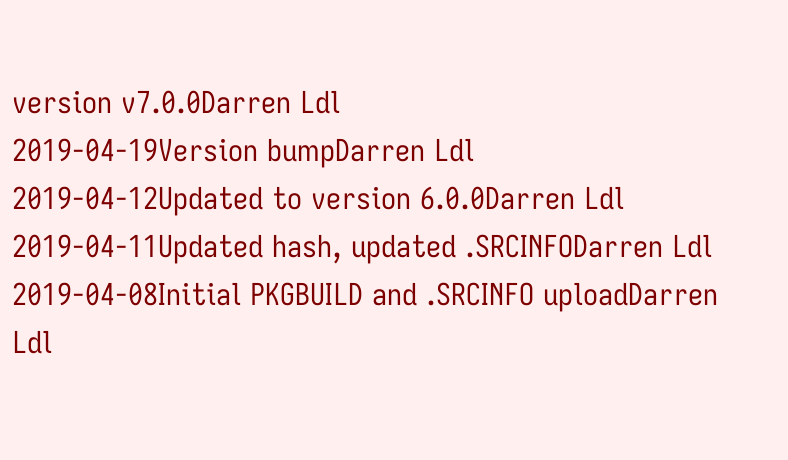version v7.0.0Darren Ldl
2019-04-19Version bumpDarren Ldl
2019-04-12Updated to version 6.0.0Darren Ldl
2019-04-11Updated hash, updated .SRCINFODarren Ldl
2019-04-08Initial PKGBUILD and .SRCINFO uploadDarren Ldl